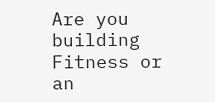Are you building Fitness or an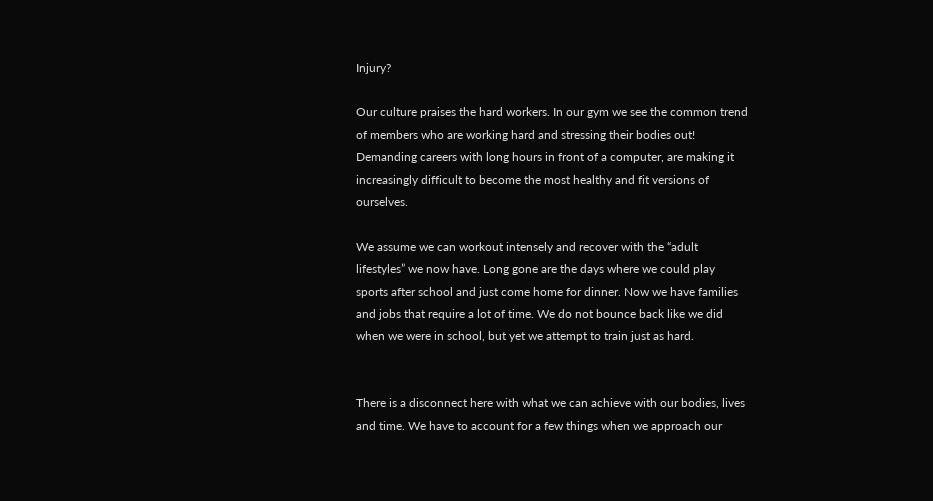Injury?

Our culture praises the hard workers. In our gym we see the common trend of members who are working hard and stressing their bodies out! Demanding careers with long hours in front of a computer, are making it increasingly difficult to become the most healthy and fit versions of ourselves.

We assume we can workout intensely and recover with the “adult lifestyles” we now have. Long gone are the days where we could play sports after school and just come home for dinner. Now we have families and jobs that require a lot of time. We do not bounce back like we did when we were in school, but yet we attempt to train just as hard.


There is a disconnect here with what we can achieve with our bodies, lives and time. We have to account for a few things when we approach our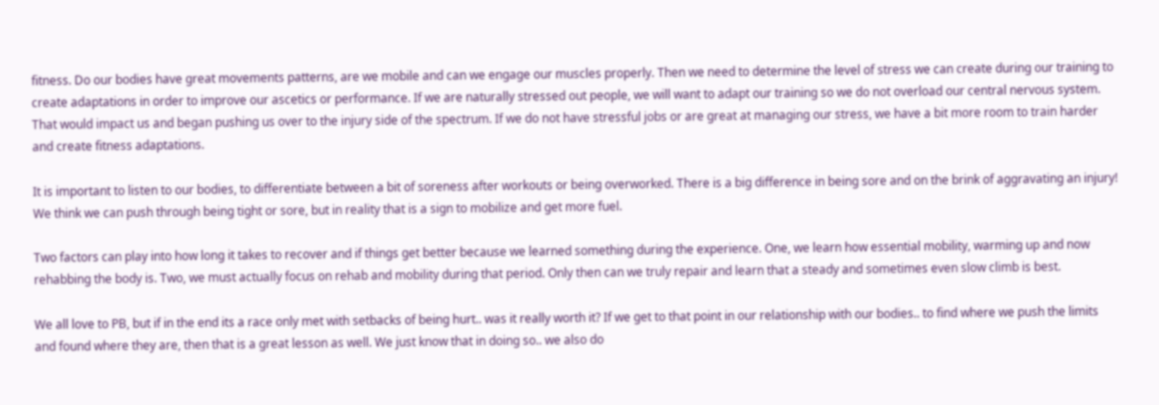fitness. Do our bodies have great movements patterns, are we mobile and can we engage our muscles properly. Then we need to determine the level of stress we can create during our training to create adaptations in order to improve our ascetics or performance. If we are naturally stressed out people, we will want to adapt our training so we do not overload our central nervous system. That would impact us and began pushing us over to the injury side of the spectrum. If we do not have stressful jobs or are great at managing our stress, we have a bit more room to train harder and create fitness adaptations.

It is important to listen to our bodies, to differentiate between a bit of soreness after workouts or being overworked. There is a big difference in being sore and on the brink of aggravating an injury! We think we can push through being tight or sore, but in reality that is a sign to mobilize and get more fuel.

Two factors can play into how long it takes to recover and if things get better because we learned something during the experience. One, we learn how essential mobility, warming up and now rehabbing the body is. Two, we must actually focus on rehab and mobility during that period. Only then can we truly repair and learn that a steady and sometimes even slow climb is best.

We all love to PB, but if in the end its a race only met with setbacks of being hurt.. was it really worth it? If we get to that point in our relationship with our bodies.. to find where we push the limits and found where they are, then that is a great lesson as well. We just know that in doing so.. we also do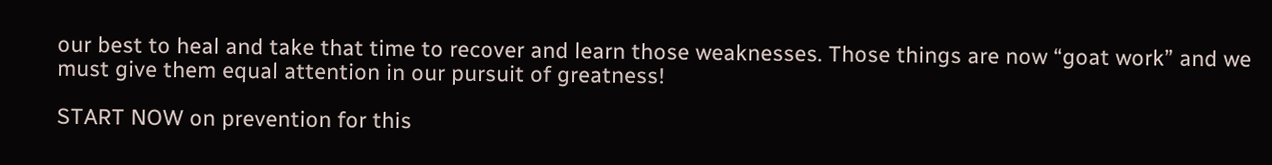our best to heal and take that time to recover and learn those weaknesses. Those things are now “goat work” and we must give them equal attention in our pursuit of greatness!

START NOW on prevention for this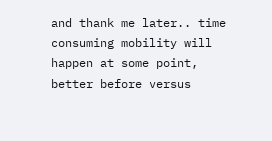and thank me later.. time consuming mobility will happen at some point, better before versus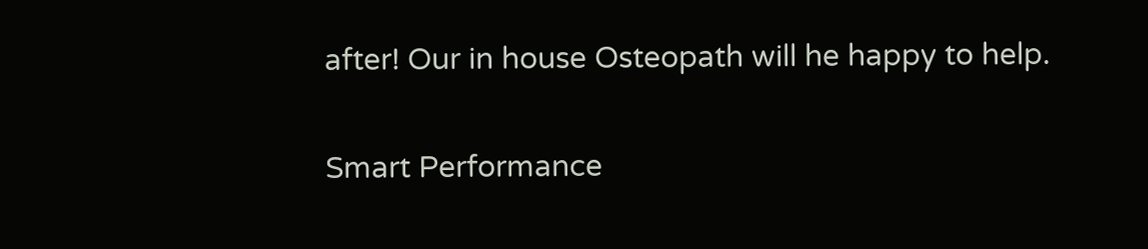after! Our in house Osteopath will he happy to help.

Smart Performance